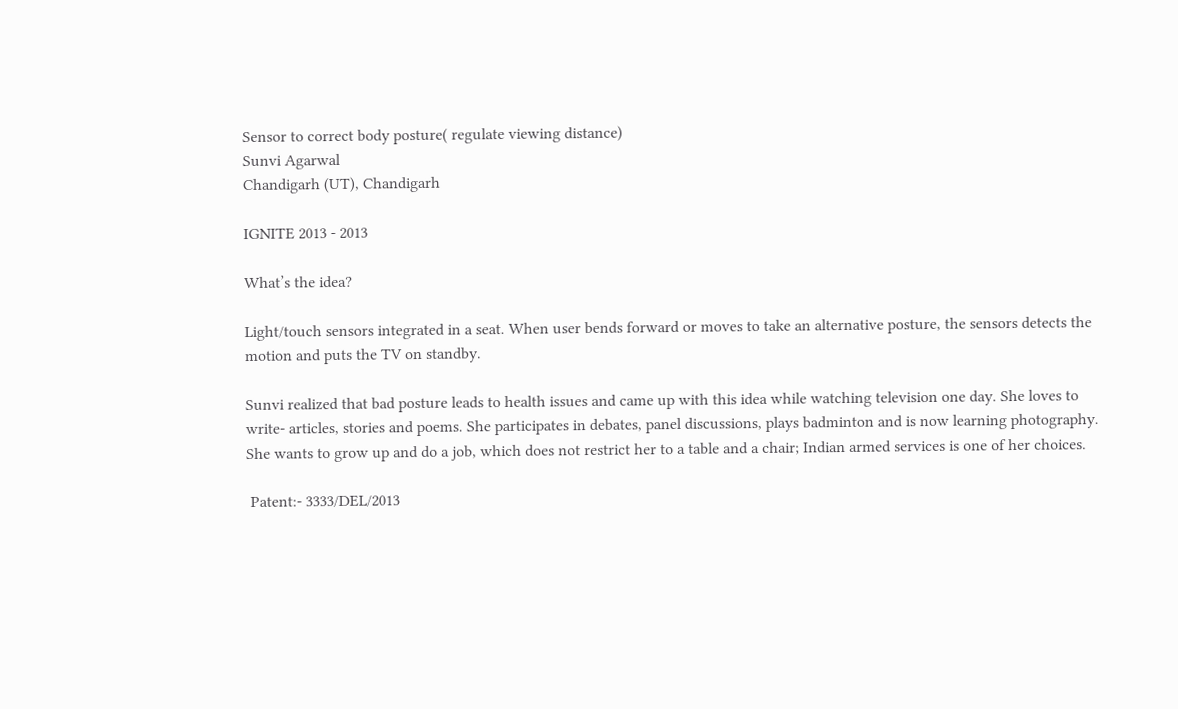Sensor to correct body posture( regulate viewing distance)
Sunvi Agarwal
Chandigarh (UT), Chandigarh

IGNITE 2013 - 2013

What’s the idea?

Light/touch sensors integrated in a seat. When user bends forward or moves to take an alternative posture, the sensors detects the motion and puts the TV on standby.

Sunvi realized that bad posture leads to health issues and came up with this idea while watching television one day. She loves to write- articles, stories and poems. She participates in debates, panel discussions, plays badminton and is now learning photography. She wants to grow up and do a job, which does not restrict her to a table and a chair; Indian armed services is one of her choices.

 Patent:- 3333/DEL/2013